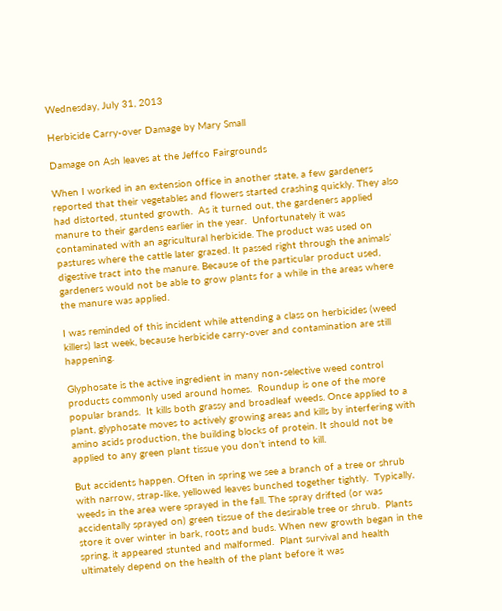Wednesday, July 31, 2013

Herbicide Carry-over Damage by Mary Small

Damage on Ash leaves at the Jeffco Fairgrounds

When I worked in an extension office in another state, a few gardeners reported that their vegetables and flowers started crashing quickly. They also had distorted, stunted growth.  As it turned out, the gardeners applied manure to their gardens earlier in the year.  Unfortunately it was contaminated with an agricultural herbicide. The product was used on pastures where the cattle later grazed. It passed right through the animals’ digestive tract into the manure. Because of the particular product used, gardeners would not be able to grow plants for a while in the areas where the manure was applied.

I was reminded of this incident while attending a class on herbicides (weed killers) last week, because herbicide carry-over and contamination are still happening.

Glyphosate is the active ingredient in many non-selective weed control products commonly used around homes.  Roundup is one of the more popular brands.  It kills both grassy and broadleaf weeds. Once applied to a plant, glyphosate moves to actively growing areas and kills by interfering with amino acids production, the building blocks of protein. It should not be applied to any green plant tissue you don’t intend to kill.

But accidents happen. Often in spring we see a branch of a tree or shrub with narrow, strap-like, yellowed leaves bunched together tightly.  Typically, weeds in the area were sprayed in the fall. The spray drifted (or was accidentally sprayed on) green tissue of the desirable tree or shrub.  Plants store it over winter in bark, roots and buds. When new growth began in the spring, it appeared stunted and malformed.  Plant survival and health ultimately depend on the health of the plant before it was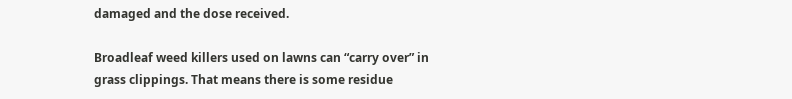damaged and the dose received.

Broadleaf weed killers used on lawns can “carry over” in grass clippings. That means there is some residue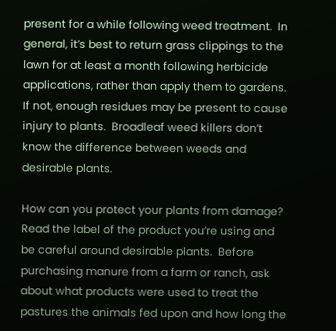present for a while following weed treatment.  In general, it’s best to return grass clippings to the lawn for at least a month following herbicide applications, rather than apply them to gardens. If not, enough residues may be present to cause injury to plants.  Broadleaf weed killers don’t know the difference between weeds and desirable plants.

How can you protect your plants from damage? Read the label of the product you’re using and be careful around desirable plants.  Before purchasing manure from a farm or ranch, ask about what products were used to treat the pastures the animals fed upon and how long the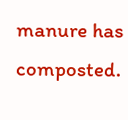manure has composted.